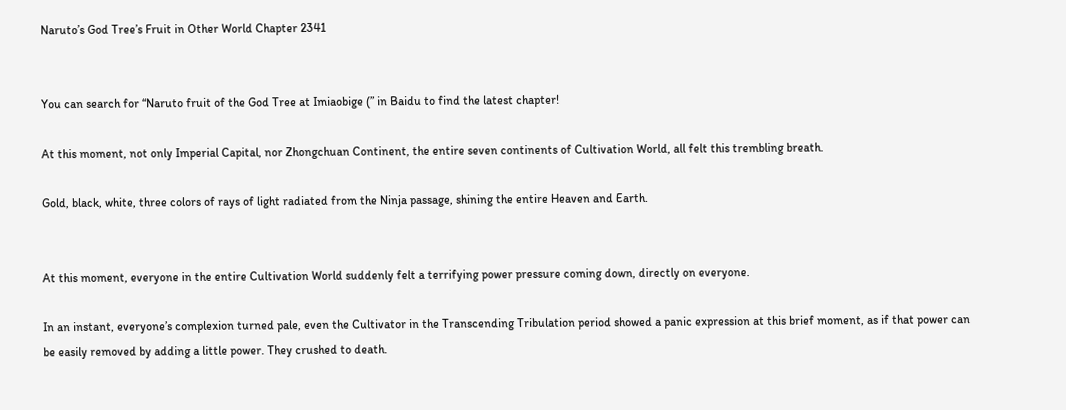Naruto’s God Tree’s Fruit in Other World Chapter 2341


You can search for “Naruto fruit of the God Tree at Imiaobige (” in Baidu to find the latest chapter!

At this moment, not only Imperial Capital, nor Zhongchuan Continent, the entire seven continents of Cultivation World, all felt this trembling breath.

Gold, black, white, three colors of rays of light radiated from the Ninja passage, shining the entire Heaven and Earth.


At this moment, everyone in the entire Cultivation World suddenly felt a terrifying power pressure coming down, directly on everyone.

In an instant, everyone’s complexion turned pale, even the Cultivator in the Transcending Tribulation period showed a panic expression at this brief moment, as if that power can be easily removed by adding a little power. They crushed to death.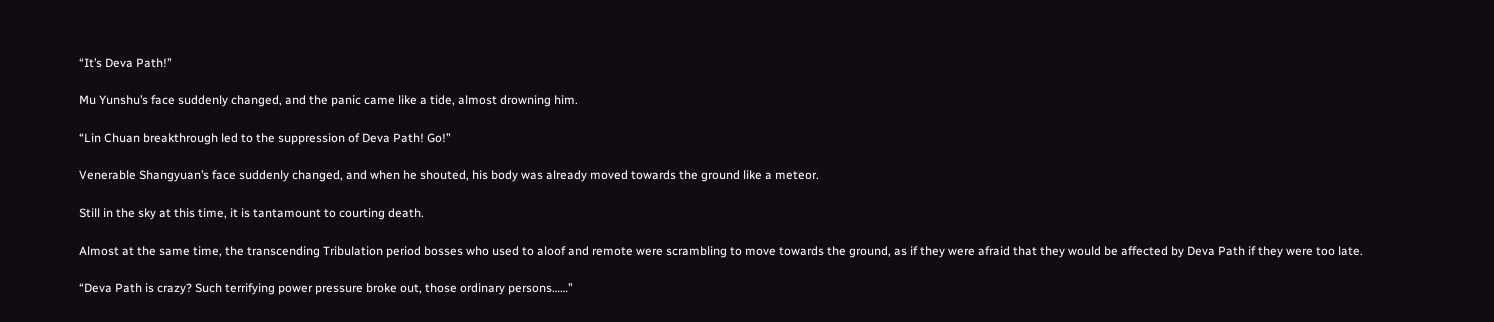“It’s Deva Path!”

Mu Yunshu’s face suddenly changed, and the panic came like a tide, almost drowning him.

“Lin Chuan breakthrough led to the suppression of Deva Path! Go!”

Venerable Shangyuan’s face suddenly changed, and when he shouted, his body was already moved towards the ground like a meteor.

Still in the sky at this time, it is tantamount to courting death.

Almost at the same time, the transcending Tribulation period bosses who used to aloof and remote were scrambling to move towards the ground, as if they were afraid that they would be affected by Deva Path if they were too late.

“Deva Path is crazy? Such terrifying power pressure broke out, those ordinary persons……”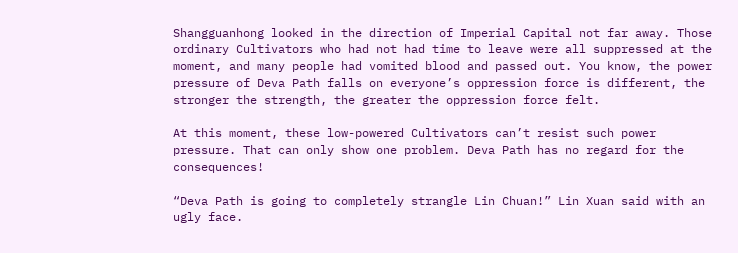Shangguanhong looked in the direction of Imperial Capital not far away. Those ordinary Cultivators who had not had time to leave were all suppressed at the moment, and many people had vomited blood and passed out. You know, the power pressure of Deva Path falls on everyone’s oppression force is different, the stronger the strength, the greater the oppression force felt.

At this moment, these low-powered Cultivators can’t resist such power pressure. That can only show one problem. Deva Path has no regard for the consequences!

“Deva Path is going to completely strangle Lin Chuan!” Lin Xuan said with an ugly face.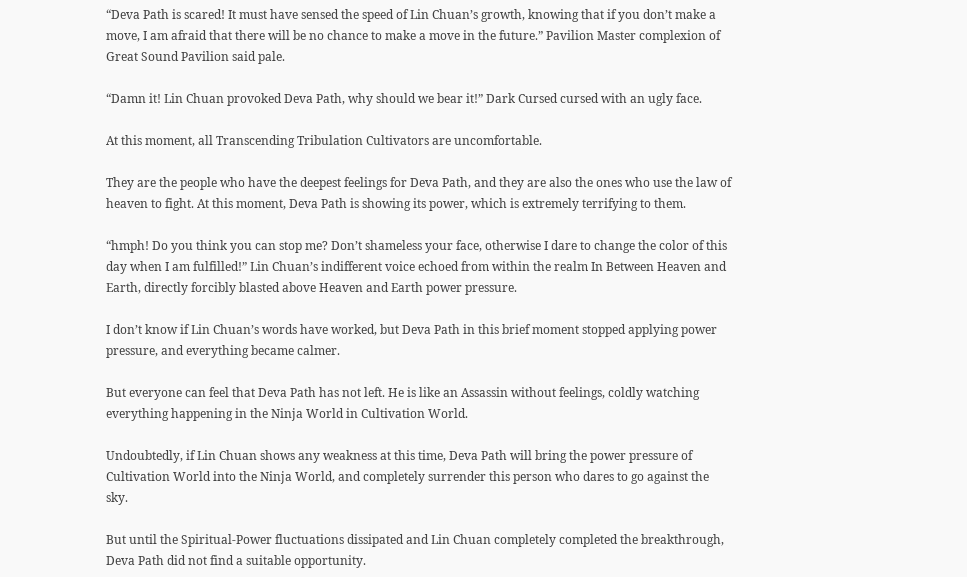“Deva Path is scared! It must have sensed the speed of Lin Chuan’s growth, knowing that if you don’t make a move, I am afraid that there will be no chance to make a move in the future.” Pavilion Master complexion of Great Sound Pavilion said pale.

“Damn it! Lin Chuan provoked Deva Path, why should we bear it!” Dark Cursed cursed with an ugly face.

At this moment, all Transcending Tribulation Cultivators are uncomfortable.

They are the people who have the deepest feelings for Deva Path, and they are also the ones who use the law of heaven to fight. At this moment, Deva Path is showing its power, which is extremely terrifying to them.

“hmph! Do you think you can stop me? Don’t shameless your face, otherwise I dare to change the color of this day when I am fulfilled!” Lin Chuan’s indifferent voice echoed from within the realm In Between Heaven and Earth, directly forcibly blasted above Heaven and Earth power pressure.

I don’t know if Lin Chuan’s words have worked, but Deva Path in this brief moment stopped applying power pressure, and everything became calmer.

But everyone can feel that Deva Path has not left. He is like an Assassin without feelings, coldly watching everything happening in the Ninja World in Cultivation World.

Undoubtedly, if Lin Chuan shows any weakness at this time, Deva Path will bring the power pressure of Cultivation World into the Ninja World, and completely surrender this person who dares to go against the sky.

But until the Spiritual-Power fluctuations dissipated and Lin Chuan completely completed the breakthrough, Deva Path did not find a suitable opportunity.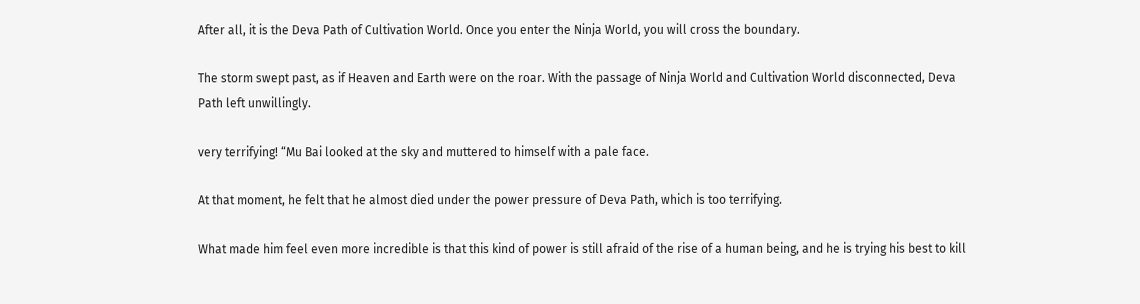After all, it is the Deva Path of Cultivation World. Once you enter the Ninja World, you will cross the boundary.

The storm swept past, as if Heaven and Earth were on the roar. With the passage of Ninja World and Cultivation World disconnected, Deva Path left unwillingly.

very terrifying! “Mu Bai looked at the sky and muttered to himself with a pale face.

At that moment, he felt that he almost died under the power pressure of Deva Path, which is too terrifying.

What made him feel even more incredible is that this kind of power is still afraid of the rise of a human being, and he is trying his best to kill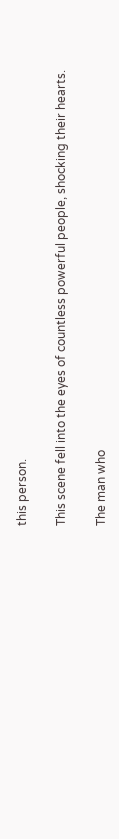this person.

This scene fell into the eyes of countless powerful people, shocking their hearts.

The man who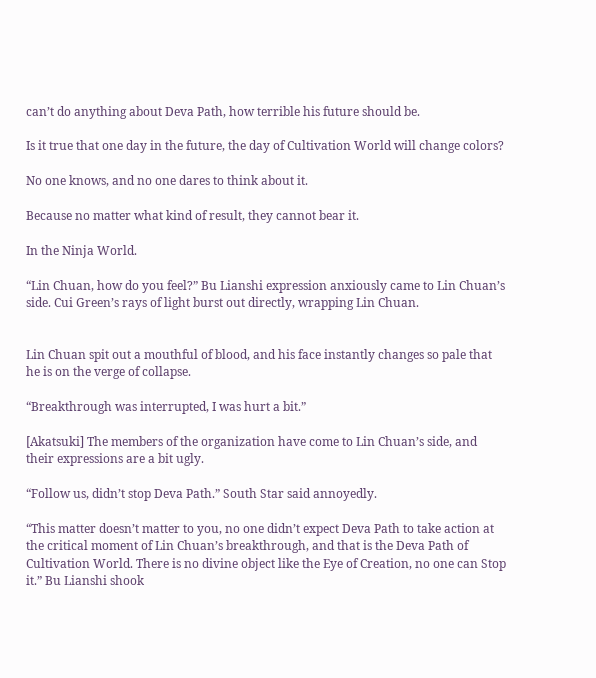can’t do anything about Deva Path, how terrible his future should be.

Is it true that one day in the future, the day of Cultivation World will change colors?

No one knows, and no one dares to think about it.

Because no matter what kind of result, they cannot bear it.

In the Ninja World.

“Lin Chuan, how do you feel?” Bu Lianshi expression anxiously came to Lin Chuan’s side. Cui Green’s rays of light burst out directly, wrapping Lin Chuan.


Lin Chuan spit out a mouthful of blood, and his face instantly changes so pale that he is on the verge of collapse.

“Breakthrough was interrupted, I was hurt a bit.”

[Akatsuki] The members of the organization have come to Lin Chuan’s side, and their expressions are a bit ugly.

“Follow us, didn’t stop Deva Path.” South Star said annoyedly.

“This matter doesn’t matter to you, no one didn’t expect Deva Path to take action at the critical moment of Lin Chuan’s breakthrough, and that is the Deva Path of Cultivation World. There is no divine object like the Eye of Creation, no one can Stop it.” Bu Lianshi shook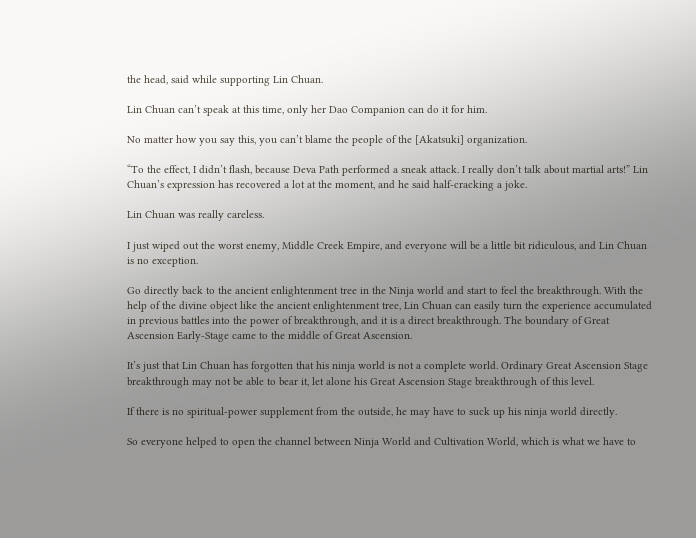the head, said while supporting Lin Chuan.

Lin Chuan can’t speak at this time, only her Dao Companion can do it for him.

No matter how you say this, you can’t blame the people of the [Akatsuki] organization.

“To the effect, I didn’t flash, because Deva Path performed a sneak attack. I really don’t talk about martial arts!” Lin Chuan’s expression has recovered a lot at the moment, and he said half-cracking a joke.

Lin Chuan was really careless.

I just wiped out the worst enemy, Middle Creek Empire, and everyone will be a little bit ridiculous, and Lin Chuan is no exception.

Go directly back to the ancient enlightenment tree in the Ninja world and start to feel the breakthrough. With the help of the divine object like the ancient enlightenment tree, Lin Chuan can easily turn the experience accumulated in previous battles into the power of breakthrough, and it is a direct breakthrough. The boundary of Great Ascension Early-Stage came to the middle of Great Ascension.

It’s just that Lin Chuan has forgotten that his ninja world is not a complete world. Ordinary Great Ascension Stage breakthrough may not be able to bear it, let alone his Great Ascension Stage breakthrough of this level.

If there is no spiritual-power supplement from the outside, he may have to suck up his ninja world directly.

So everyone helped to open the channel between Ninja World and Cultivation World, which is what we have to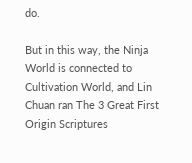do.

But in this way, the Ninja World is connected to Cultivation World, and Lin Chuan ran The 3 Great First Origin Scriptures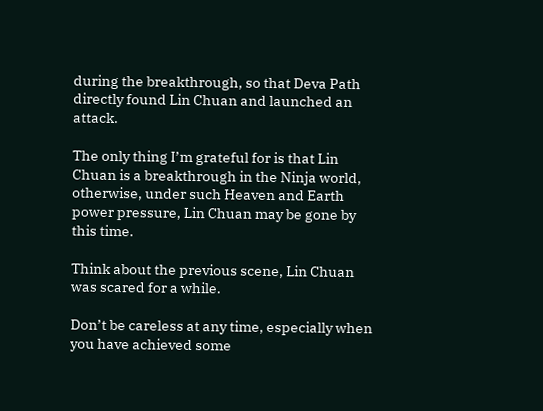during the breakthrough, so that Deva Path directly found Lin Chuan and launched an attack.

The only thing I’m grateful for is that Lin Chuan is a breakthrough in the Ninja world, otherwise, under such Heaven and Earth power pressure, Lin Chuan may be gone by this time.

Think about the previous scene, Lin Chuan was scared for a while.

Don’t be careless at any time, especially when you have achieved some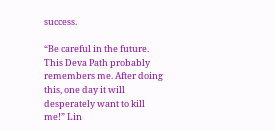success.

“Be careful in the future. This Deva Path probably remembers me. After doing this, one day it will desperately want to kill me!” Lin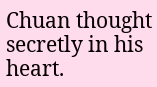Chuan thought secretly in his heart.